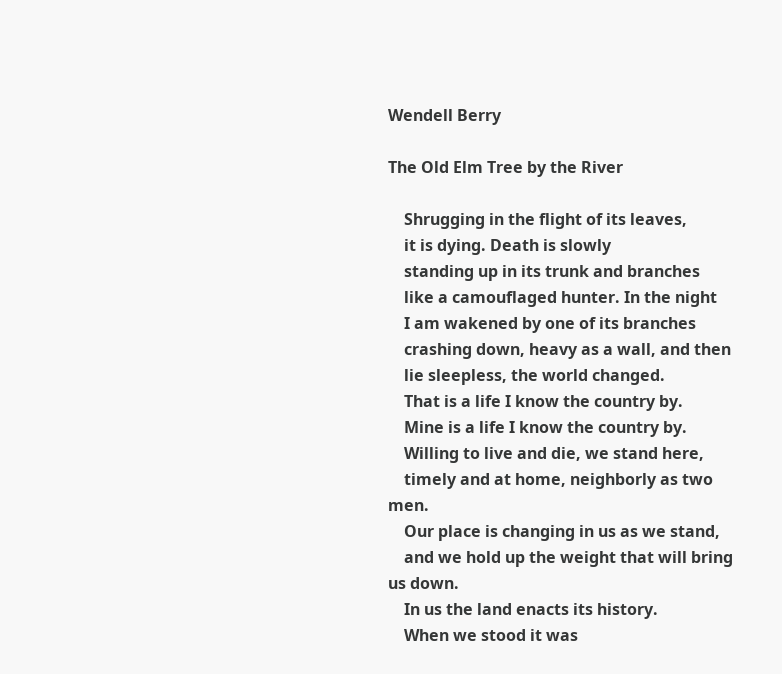Wendell Berry

The Old Elm Tree by the River

    Shrugging in the flight of its leaves,
    it is dying. Death is slowly
    standing up in its trunk and branches
    like a camouflaged hunter. In the night
    I am wakened by one of its branches
    crashing down, heavy as a wall, and then
    lie sleepless, the world changed.
    That is a life I know the country by.
    Mine is a life I know the country by.
    Willing to live and die, we stand here,
    timely and at home, neighborly as two men.
    Our place is changing in us as we stand,
    and we hold up the weight that will bring us down.
    In us the land enacts its history.
    When we stood it was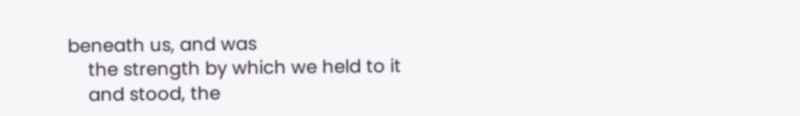beneath us, and was
    the strength by which we held to it
    and stood, the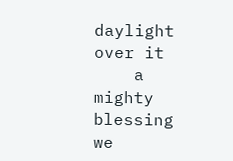daylight over it
    a mighty blessing we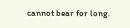cannot bear for long.